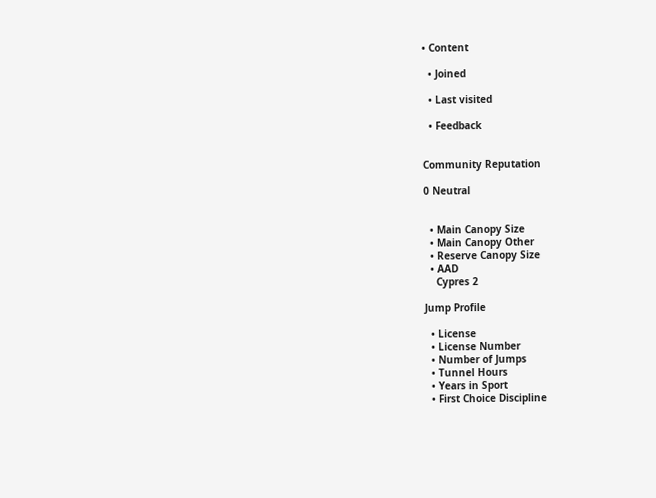• Content

  • Joined

  • Last visited

  • Feedback


Community Reputation

0 Neutral


  • Main Canopy Size
  • Main Canopy Other
  • Reserve Canopy Size
  • AAD
    Cypres 2

Jump Profile

  • License
  • License Number
  • Number of Jumps
  • Tunnel Hours
  • Years in Sport
  • First Choice Discipline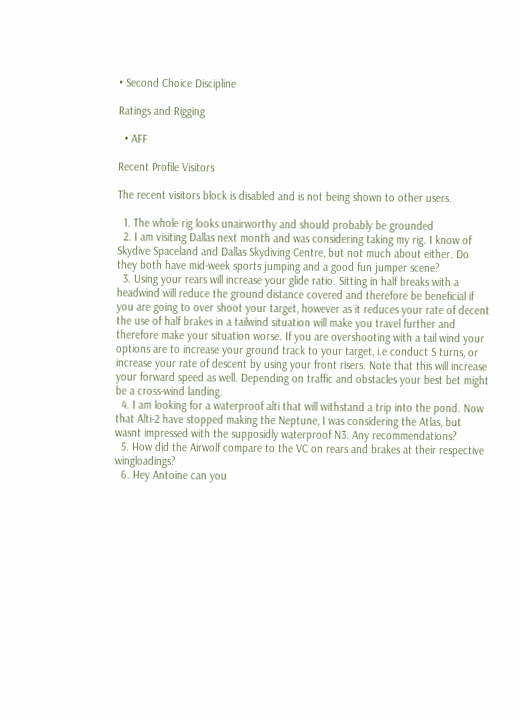• Second Choice Discipline

Ratings and Rigging

  • AFF

Recent Profile Visitors

The recent visitors block is disabled and is not being shown to other users.

  1. The whole rig looks unairworthy and should probably be grounded
  2. I am visiting Dallas next month and was considering taking my rig. I know of Skydive Spaceland and Dallas Skydiving Centre, but not much about either. Do they both have mid-week sports jumping and a good fun jumper scene?
  3. Using your rears will increase your glide ratio. Sitting in half breaks with a headwind will reduce the ground distance covered and therefore be beneficial if you are going to over shoot your target, however as it reduces your rate of decent the use of half brakes in a tailwind situation will make you travel further and therefore make your situation worse. If you are overshooting with a tail wind your options are to increase your ground track to your target, i.e conduct S turns, or increase your rate of descent by using your front risers. Note that this will increase your forward speed as well. Depending on traffic and obstacles your best bet might be a cross-wind landing.
  4. I am looking for a waterproof alti that will withstand a trip into the pond. Now that Alti-2 have stopped making the Neptune, I was considering the Atlas, but wasnt impressed with the supposidly waterproof N3. Any recommendations?
  5. How did the Airwolf compare to the VC on rears and brakes at their respective wingloadings?
  6. Hey Antoine can you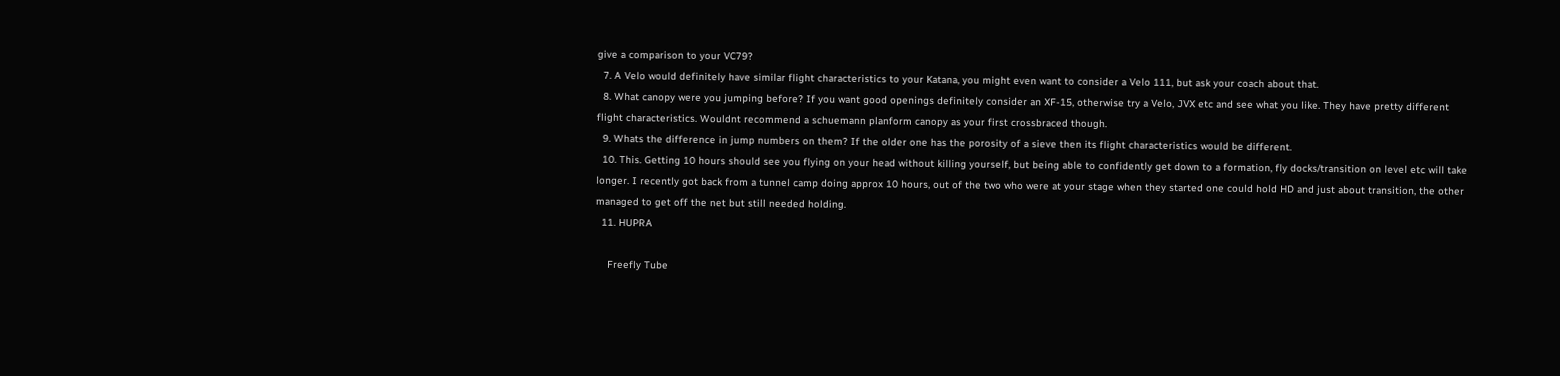give a comparison to your VC79?
  7. A Velo would definitely have similar flight characteristics to your Katana, you might even want to consider a Velo 111, but ask your coach about that.
  8. What canopy were you jumping before? If you want good openings definitely consider an XF-15, otherwise try a Velo, JVX etc and see what you like. They have pretty different flight characteristics. Wouldnt recommend a schuemann planform canopy as your first crossbraced though.
  9. Whats the difference in jump numbers on them? If the older one has the porosity of a sieve then its flight characteristics would be different.
  10. This. Getting 10 hours should see you flying on your head without killing yourself, but being able to confidently get down to a formation, fly docks/transition on level etc will take longer. I recently got back from a tunnel camp doing approx 10 hours, out of the two who were at your stage when they started one could hold HD and just about transition, the other managed to get off the net but still needed holding.
  11. HUPRA

    Freefly Tube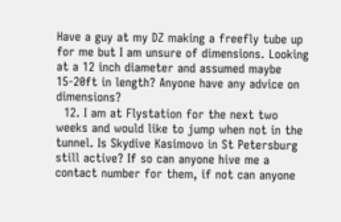Have a guy at my DZ making a freefly tube up for me but I am unsure of dimensions. Looking at a 12 inch diameter and assumed maybe 15-20ft in length? Anyone have any advice on dimensions?
  12. I am at Flystation for the next two weeks and would like to jump when not in the tunnel. Is Skydive Kasimovo in St Petersburg still active? If so can anyone hive me a contact number for them, if not can anyone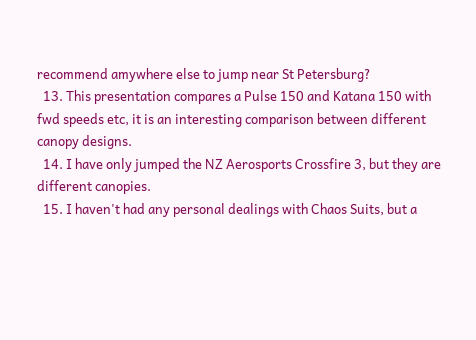recommend amywhere else to jump near St Petersburg?
  13. This presentation compares a Pulse 150 and Katana 150 with fwd speeds etc, it is an interesting comparison between different canopy designs.
  14. I have only jumped the NZ Aerosports Crossfire 3, but they are different canopies.
  15. I haven't had any personal dealings with Chaos Suits, but a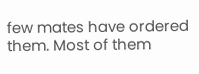few mates have ordered them. Most of them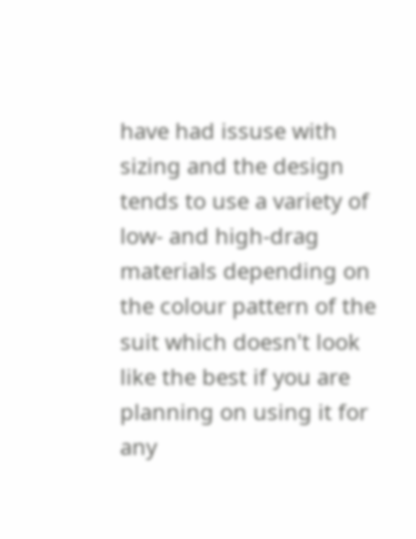have had issuse with sizing and the design tends to use a variety of low- and high-drag materials depending on the colour pattern of the suit which doesn't look like the best if you are planning on using it for any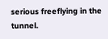serious freeflying in the tunnel.